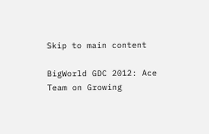Skip to main content

BigWorld GDC 2012: Ace Team on Growing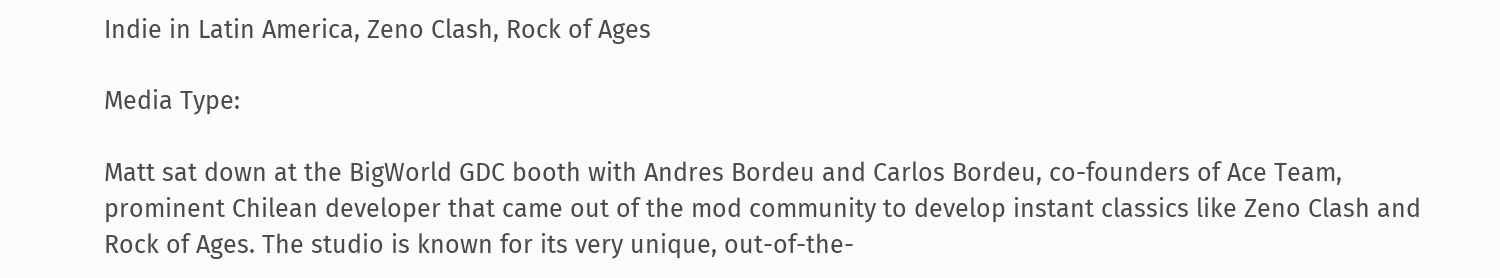Indie in Latin America, Zeno Clash, Rock of Ages

Media Type:

Matt sat down at the BigWorld GDC booth with Andres Bordeu and Carlos Bordeu, co-founders of Ace Team, prominent Chilean developer that came out of the mod community to develop instant classics like Zeno Clash and Rock of Ages. The studio is known for its very unique, out-of-the-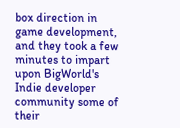box direction in game development, and they took a few minutes to impart upon BigWorld's Indie developer community some of their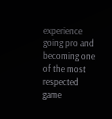experience going pro and becoming one of the most respected game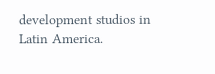development studios in Latin America.